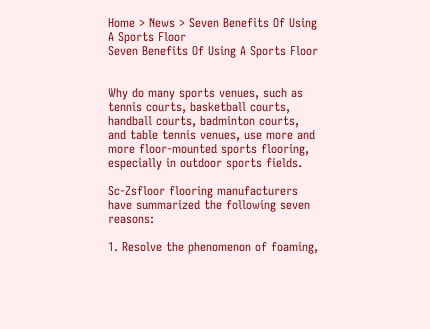Home > News > Seven Benefits Of Using A Sports Floor
Seven Benefits Of Using A Sports Floor


Why do many sports venues, such as tennis courts, basketball courts, handball courts, badminton courts, and table tennis venues, use more and more floor-mounted sports flooring, especially in outdoor sports fields.

Sc-Zsfloor flooring manufacturers have summarized the following seven reasons:

1. Resolve the phenomenon of foaming,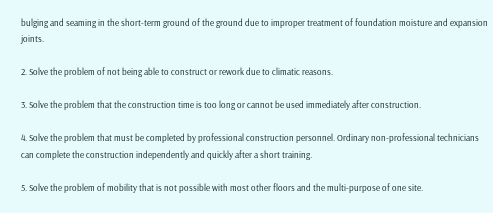bulging and seaming in the short-term ground of the ground due to improper treatment of foundation moisture and expansion joints.

2. Solve the problem of not being able to construct or rework due to climatic reasons.

3. Solve the problem that the construction time is too long or cannot be used immediately after construction.

4. Solve the problem that must be completed by professional construction personnel. Ordinary non-professional technicians can complete the construction independently and quickly after a short training.

5. Solve the problem of mobility that is not possible with most other floors and the multi-purpose of one site.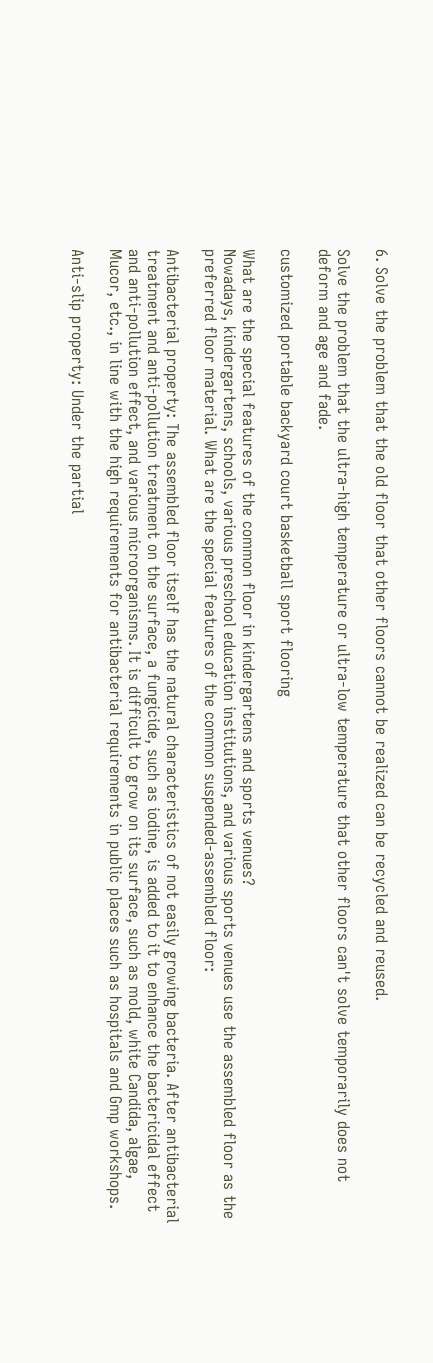6. Solve the problem that the old floor that other floors cannot be realized can be recycled and reused.

Solve the problem that the ultra-high temperature or ultra-low temperature that other floors can't solve temporarily does not deform and age and fade.

customized portable backyard court basketball sport flooring

What are the special features of the common floor in kindergartens and sports venues?
Nowadays, kindergartens, schools, various preschool education institutions, and various sports venues use the assembled floor as the preferred floor material. What are the special features of the common suspended-assembled floor:

Antibacterial property: The assembled floor itself has the natural characteristics of not easily growing bacteria. After antibacterial treatment and anti-pollution treatment on the surface, a fungicide, such as iodine, is added to it to enhance the bactericidal effect and anti-pollution effect, and various microorganisms. It is difficult to grow on its surface, such as mold, white Candida, algae, Mucor, etc., in line with the high requirements for antibacterial requirements in public places such as hospitals and Gmp workshops.

Anti-slip property: Under the partial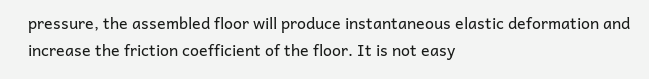pressure, the assembled floor will produce instantaneous elastic deformation and increase the friction coefficient of the floor. It is not easy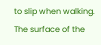to slip when walking. The surface of the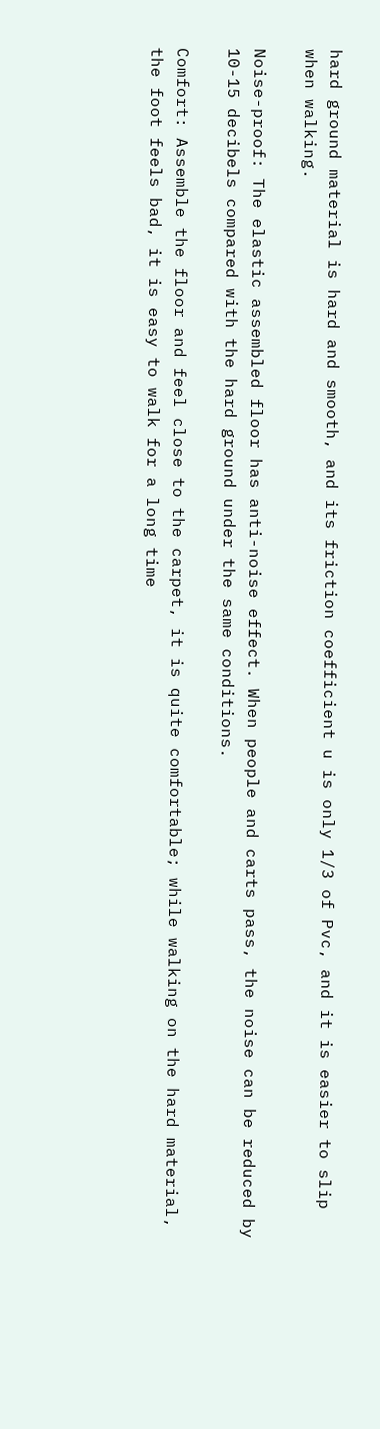hard ground material is hard and smooth, and its friction coefficient u is only 1/3 of Pvc, and it is easier to slip when walking.

Noise-proof: The elastic assembled floor has anti-noise effect. When people and carts pass, the noise can be reduced by 10-15 decibels compared with the hard ground under the same conditions.

Comfort: Assemble the floor and feel close to the carpet, it is quite comfortable; while walking on the hard material, the foot feels bad, it is easy to walk for a long time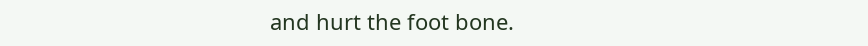and hurt the foot bone.